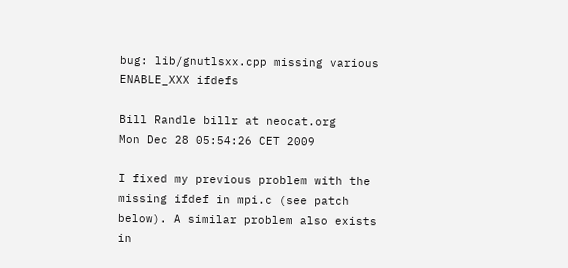bug: lib/gnutlsxx.cpp missing various ENABLE_XXX ifdefs

Bill Randle billr at neocat.org
Mon Dec 28 05:54:26 CET 2009

I fixed my previous problem with the missing ifdef in mpi.c (see patch
below). A similar problem also exists in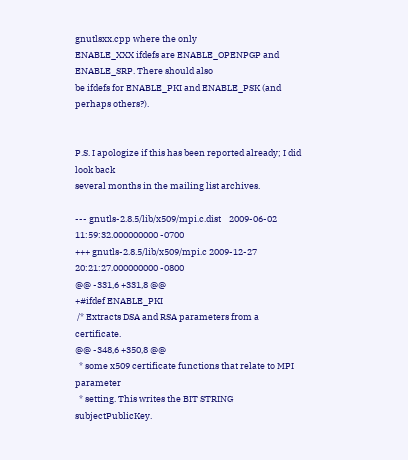gnutlsxx.cpp where the only
ENABLE_XXX ifdefs are ENABLE_OPENPGP and ENABLE_SRP. There should also
be ifdefs for ENABLE_PKI and ENABLE_PSK (and perhaps others?).


P.S. I apologize if this has been reported already; I did look back
several months in the mailing list archives.

--- gnutls-2.8.5/lib/x509/mpi.c.dist    2009-06-02 11:59:32.000000000 -0700
+++ gnutls-2.8.5/lib/x509/mpi.c 2009-12-27 20:21:27.000000000 -0800
@@ -331,6 +331,8 @@
+#ifdef ENABLE_PKI
 /* Extracts DSA and RSA parameters from a certificate.
@@ -348,6 +350,8 @@
  * some x509 certificate functions that relate to MPI parameter
  * setting. This writes the BIT STRING subjectPublicKey.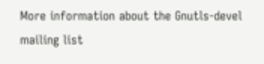More information about the Gnutls-devel mailing list